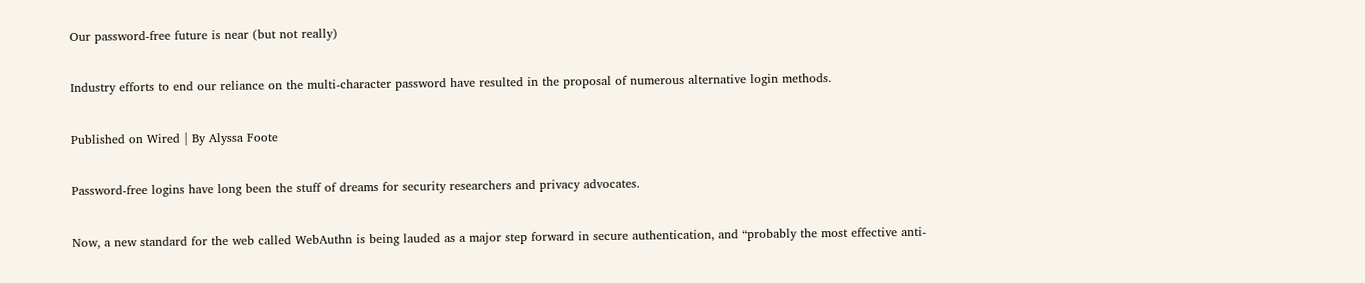Our password-free future is near (but not really)

Industry efforts to end our reliance on the multi-character password have resulted in the proposal of numerous alternative login methods.

Published on Wired | By Alyssa Foote

Password-free logins have long been the stuff of dreams for security researchers and privacy advocates.

Now, a new standard for the web called WebAuthn is being lauded as a major step forward in secure authentication, and “probably the most effective anti-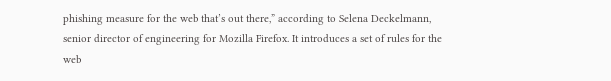phishing measure for the web that’s out there,” according to Selena Deckelmann, senior director of engineering for Mozilla Firefox. It introduces a set of rules for the web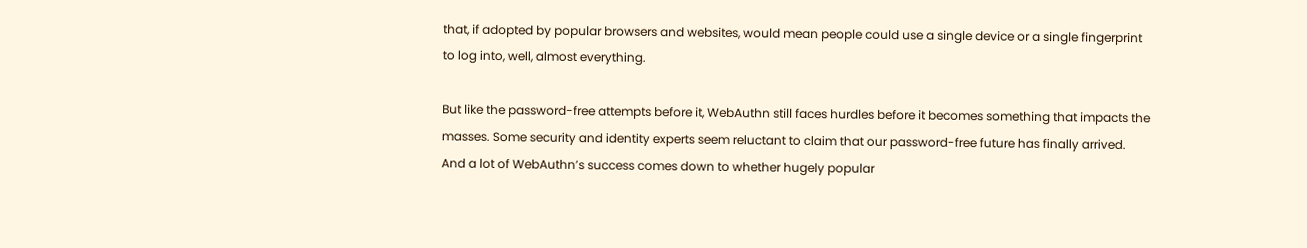that, if adopted by popular browsers and websites, would mean people could use a single device or a single fingerprint to log into, well, almost everything.

But like the password-free attempts before it, WebAuthn still faces hurdles before it becomes something that impacts the masses. Some security and identity experts seem reluctant to claim that our password-free future has finally arrived. And a lot of WebAuthn’s success comes down to whether hugely popular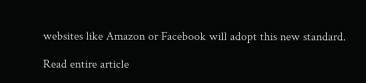websites like Amazon or Facebook will adopt this new standard.

Read entire article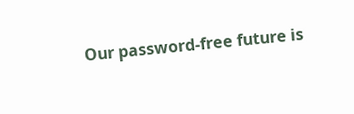Our password-free future is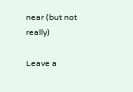near (but not really)

Leave a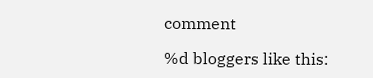comment

%d bloggers like this: